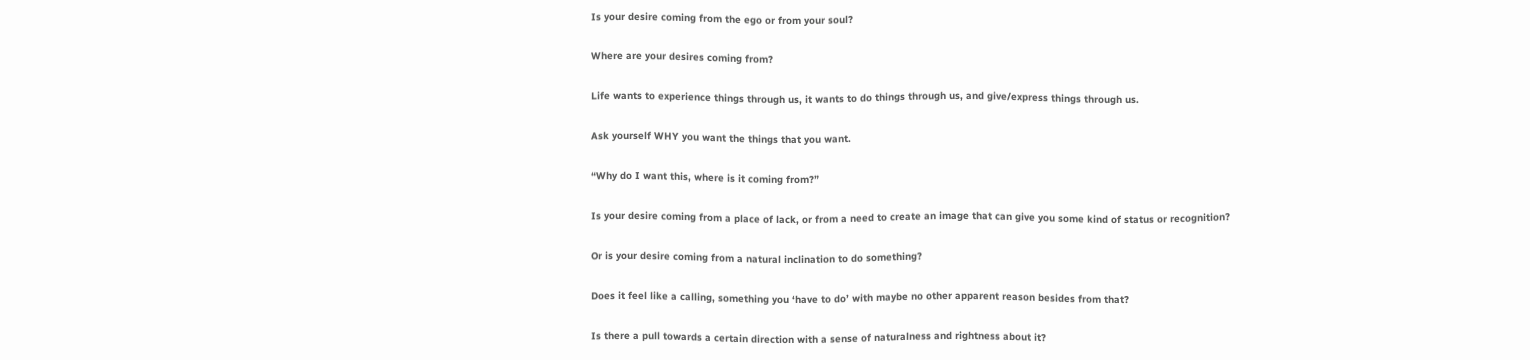Is your desire coming from the ego or from your soul?

Where are your desires coming from?

Life wants to experience things through us, it wants to do things through us, and give/express things through us.

Ask yourself WHY you want the things that you want.

“Why do I want this, where is it coming from?”

Is your desire coming from a place of lack, or from a need to create an image that can give you some kind of status or recognition?

Or is your desire coming from a natural inclination to do something?

Does it feel like a calling, something you ‘have to do’ with maybe no other apparent reason besides from that?

Is there a pull towards a certain direction with a sense of naturalness and rightness about it?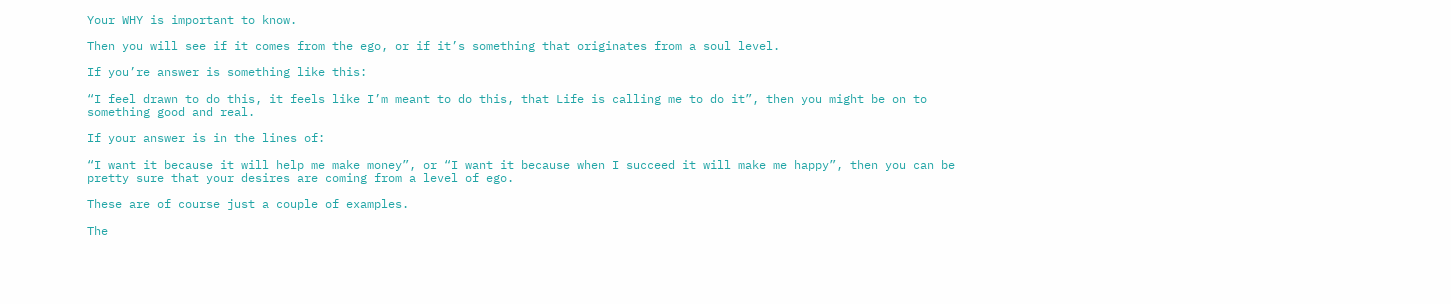Your WHY is important to know.

Then you will see if it comes from the ego, or if it’s something that originates from a soul level.

If you’re answer is something like this:

“I feel drawn to do this, it feels like I’m meant to do this, that Life is calling me to do it”, then you might be on to something good and real.

If your answer is in the lines of:

“I want it because it will help me make money”, or “I want it because when I succeed it will make me happy”, then you can be pretty sure that your desires are coming from a level of ego.

These are of course just a couple of examples.

The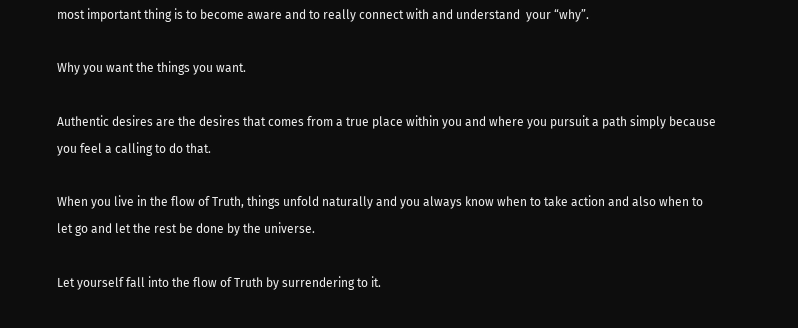most important thing is to become aware and to really connect with and understand  your “why”.

Why you want the things you want.

Authentic desires are the desires that comes from a true place within you and where you pursuit a path simply because you feel a calling to do that.

When you live in the flow of Truth, things unfold naturally and you always know when to take action and also when to let go and let the rest be done by the universe.

Let yourself fall into the flow of Truth by surrendering to it.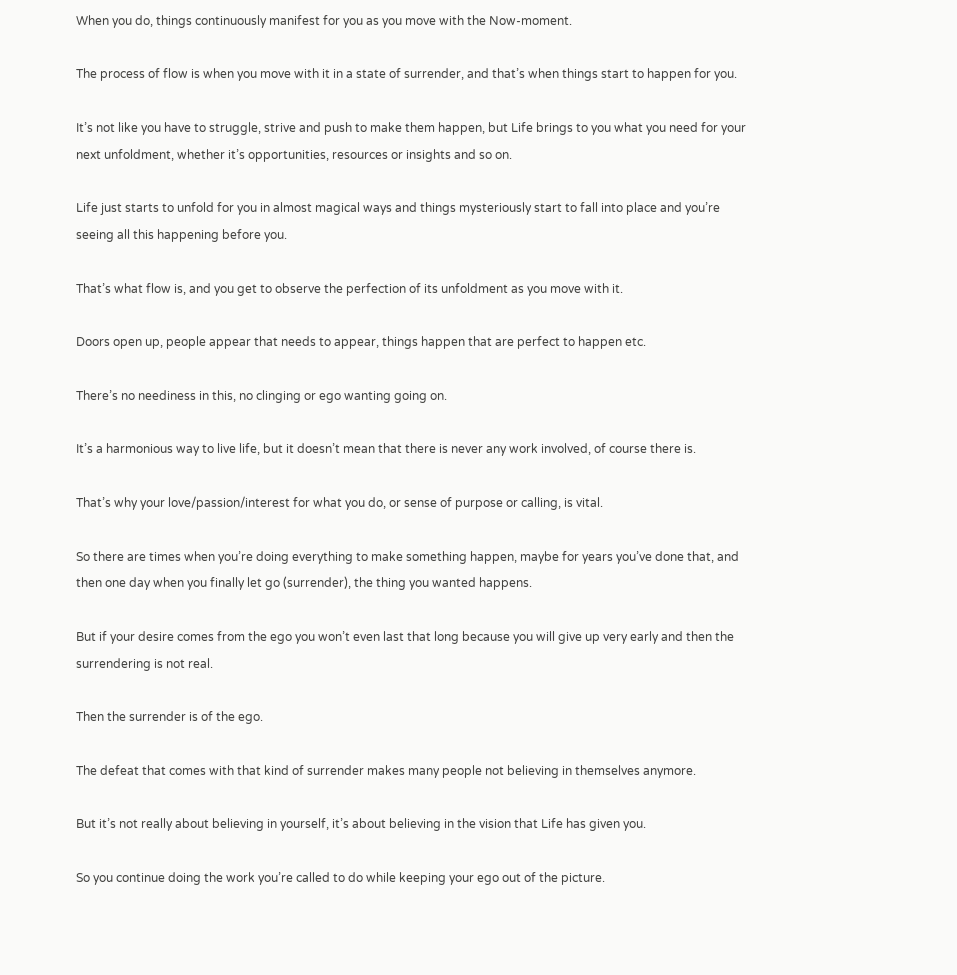When you do, things continuously manifest for you as you move with the Now-moment.

The process of flow is when you move with it in a state of surrender, and that’s when things start to happen for you.

It’s not like you have to struggle, strive and push to make them happen, but Life brings to you what you need for your next unfoldment, whether it’s opportunities, resources or insights and so on.

Life just starts to unfold for you in almost magical ways and things mysteriously start to fall into place and you’re seeing all this happening before you.

That’s what flow is, and you get to observe the perfection of its unfoldment as you move with it.

Doors open up, people appear that needs to appear, things happen that are perfect to happen etc.

There’s no neediness in this, no clinging or ego wanting going on.

It’s a harmonious way to live life, but it doesn’t mean that there is never any work involved, of course there is.

That’s why your love/passion/interest for what you do, or sense of purpose or calling, is vital.

So there are times when you’re doing everything to make something happen, maybe for years you’ve done that, and then one day when you finally let go (surrender), the thing you wanted happens.

But if your desire comes from the ego you won’t even last that long because you will give up very early and then the surrendering is not real.

Then the surrender is of the ego.

The defeat that comes with that kind of surrender makes many people not believing in themselves anymore.

But it’s not really about believing in yourself, it’s about believing in the vision that Life has given you.

So you continue doing the work you’re called to do while keeping your ego out of the picture.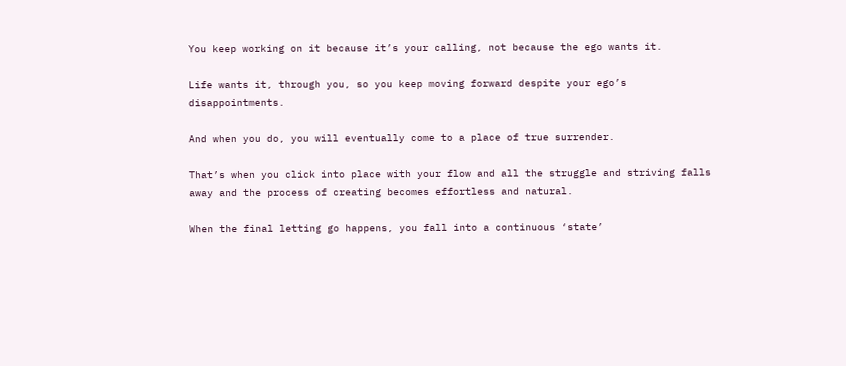You keep working on it because it’s your calling, not because the ego wants it.

Life wants it, through you, so you keep moving forward despite your ego’s disappointments.

And when you do, you will eventually come to a place of true surrender.

That’s when you click into place with your flow and all the struggle and striving falls away and the process of creating becomes effortless and natural.

When the final letting go happens, you fall into a continuous ‘state’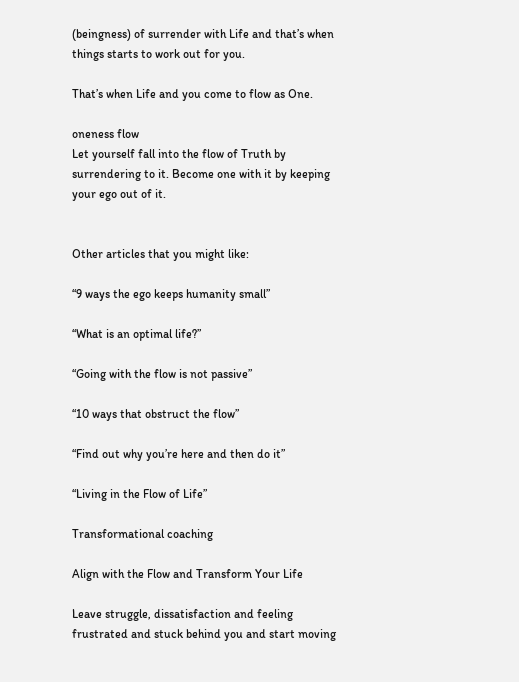(beingness) of surrender with Life and that’s when things starts to work out for you.

That’s when Life and you come to flow as One.

oneness flow
Let yourself fall into the flow of Truth by surrendering to it. Become one with it by keeping your ego out of it.


Other articles that you might like:

“9 ways the ego keeps humanity small”

“What is an optimal life?”

“Going with the flow is not passive”

“10 ways that obstruct the flow”

“Find out why you’re here and then do it”

“Living in the Flow of Life”

Transformational coaching

Align with the Flow and Transform Your Life

Leave struggle, dissatisfaction and feeling frustrated and stuck behind you and start moving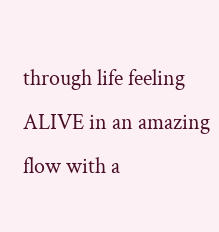through life feeling ALIVE in an amazing flow with a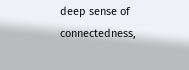deep sense of connectedness,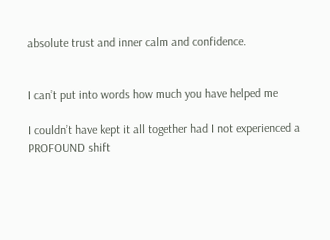absolute trust and inner calm and confidence.


I can’t put into words how much you have helped me

I couldn’t have kept it all together had I not experienced a PROFOUND shift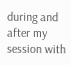during and after my session with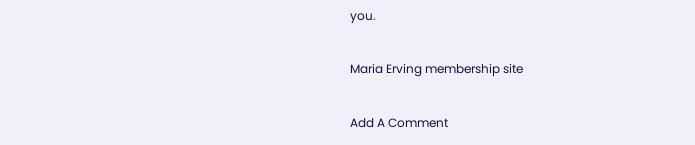you.

Maria Erving membership site

Add A Comment